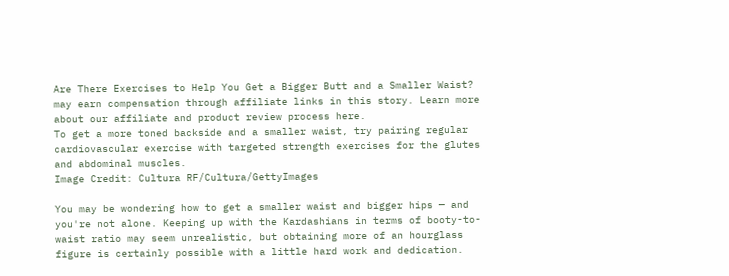Are There Exercises to Help You Get a Bigger Butt and a Smaller Waist? may earn compensation through affiliate links in this story. Learn more about our affiliate and product review process here.
To get a more toned backside and a smaller waist, try pairing regular cardiovascular exercise with targeted strength exercises for the glutes and abdominal muscles.
Image Credit: Cultura RF/Cultura/GettyImages

You may be wondering how to get a smaller waist and bigger hips — and you're not alone. Keeping up with the Kardashians in terms of booty-to-waist ratio may seem unrealistic, but obtaining more of an hourglass figure is certainly possible with a little hard work and dedication.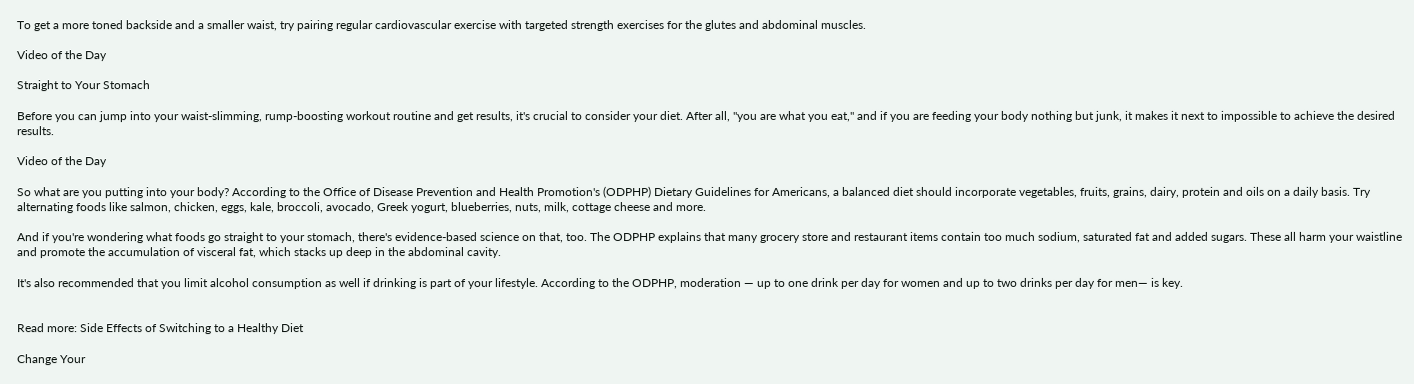To get a more toned backside and a smaller waist, try pairing regular cardiovascular exercise with targeted strength exercises for the glutes and abdominal muscles.

Video of the Day

Straight to Your Stomach

Before you can jump into your waist-slimming, rump-boosting workout routine and get results, it's crucial to consider your diet. After all, "you are what you eat," and if you are feeding your body nothing but junk, it makes it next to impossible to achieve the desired results.

Video of the Day

So what are you putting into your body? According to the Office of Disease Prevention and Health Promotion's (ODPHP) Dietary Guidelines for Americans, a balanced diet should incorporate vegetables, fruits, grains, dairy, protein and oils on a daily basis. Try alternating foods like salmon, chicken, eggs, kale, broccoli, avocado, Greek yogurt, blueberries, nuts, milk, cottage cheese and more.

And if you're wondering what foods go straight to your stomach, there's evidence-based science on that, too. The ODPHP explains that many grocery store and restaurant items contain too much sodium, saturated fat and added sugars. These all harm your waistline and promote the accumulation of visceral fat, which stacks up deep in the abdominal cavity.

It's also recommended that you limit alcohol consumption as well if drinking is part of your lifestyle. According to the ODPHP, moderation — up to one drink per day for women and up to two drinks per day for men— is key.


Read more: Side Effects of Switching to a Healthy Diet

Change Your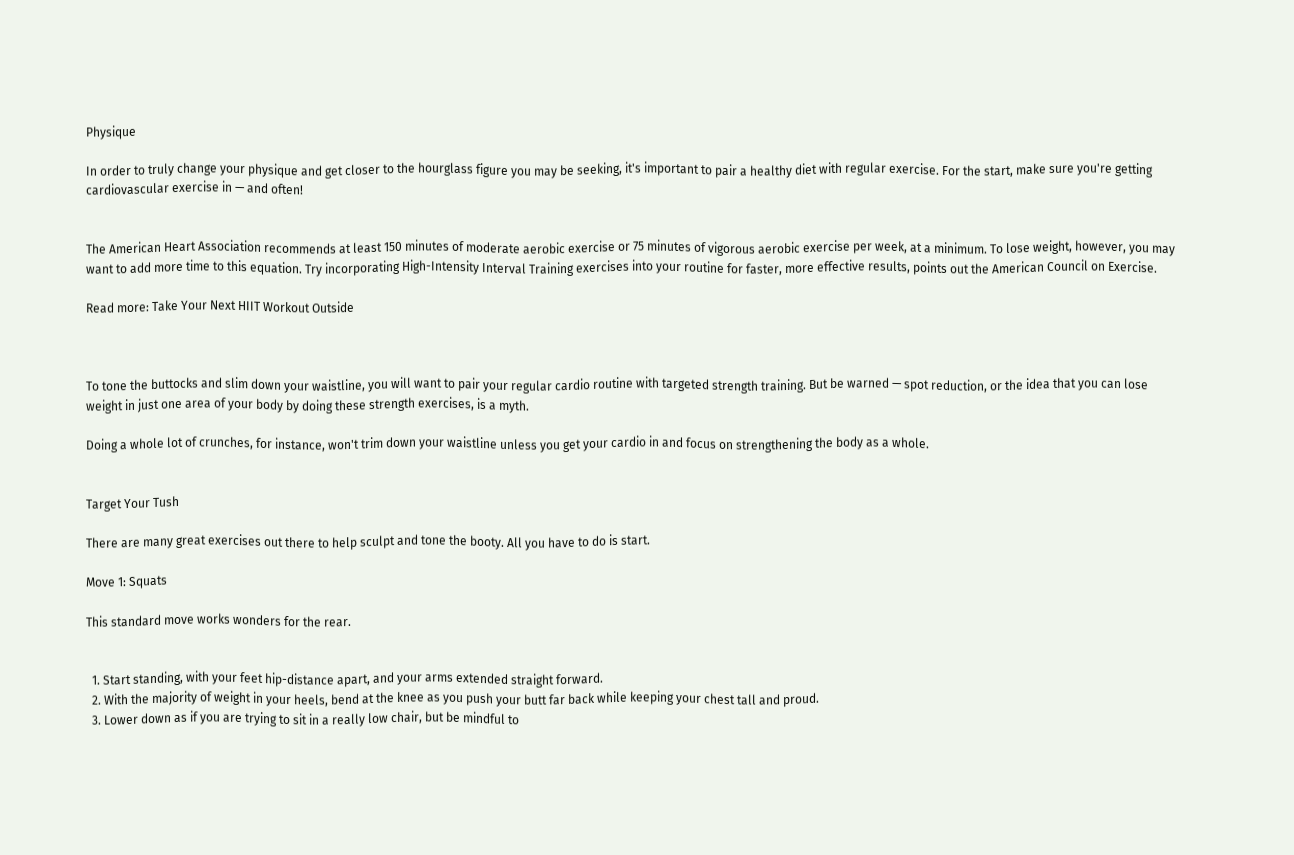Physique

In order to truly change your physique and get closer to the hourglass figure you may be seeking, it's important to pair a healthy diet with regular exercise. For the start, make sure you're getting cardiovascular exercise in — and often!


The American Heart Association recommends at least 150 minutes of moderate aerobic exercise or 75 minutes of vigorous aerobic exercise per week, at a minimum. To lose weight, however, you may want to add more time to this equation. Try incorporating High-Intensity Interval Training exercises into your routine for faster, more effective results, points out the American Council on Exercise.

Read more: Take Your Next HIIT Workout Outside



To tone the buttocks and slim down your waistline, you will want to pair your regular cardio routine with targeted strength training. But be warned — spot reduction, or the idea that you can lose weight in just one area of your body by doing these strength exercises, is a myth.

Doing a whole lot of crunches, for instance, won't trim down your waistline unless you get your cardio in and focus on strengthening the body as a whole.


Target Your Tush

There are many great exercises out there to help sculpt and tone the booty. All you have to do is start.

Move 1: Squats

This standard move works wonders for the rear.


  1. Start standing, with your feet hip-distance apart, and your arms extended straight forward.
  2. With the majority of weight in your heels, bend at the knee as you push your butt far back while keeping your chest tall and proud.
  3. Lower down as if you are trying to sit in a really low chair, but be mindful to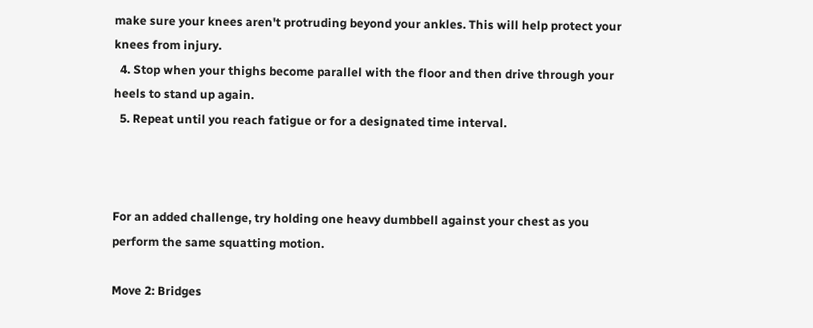make sure your knees aren't protruding beyond your ankles. This will help protect your knees from injury.
  4. Stop when your thighs become parallel with the floor and then drive through your heels to stand up again.
  5. Repeat until you reach fatigue or for a designated time interval.



For an added challenge, try holding one heavy dumbbell against your chest as you perform the same squatting motion.

Move 2: Bridges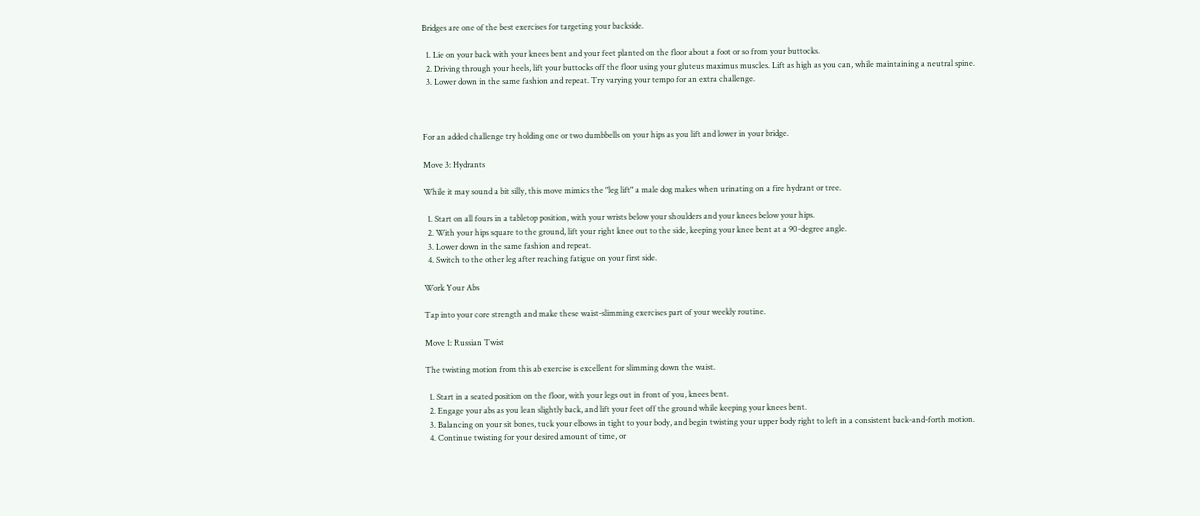Bridges are one of the best exercises for targeting your backside.

  1. Lie on your back with your knees bent and your feet planted on the floor about a foot or so from your buttocks.
  2. Driving through your heels, lift your buttocks off the floor using your gluteus maximus muscles. Lift as high as you can, while maintaining a neutral spine.
  3. Lower down in the same fashion and repeat. Try varying your tempo for an extra challenge.



For an added challenge try holding one or two dumbbells on your hips as you lift and lower in your bridge.

Move 3: Hydrants

While it may sound a bit silly, this move mimics the "leg lift" a male dog makes when urinating on a fire hydrant or tree.

  1. Start on all fours in a tabletop position, with your wrists below your shoulders and your knees below your hips.
  2. With your hips square to the ground, lift your right knee out to the side, keeping your knee bent at a 90-degree angle.
  3. Lower down in the same fashion and repeat.
  4. Switch to the other leg after reaching fatigue on your first side.

Work Your Abs

Tap into your core strength and make these waist-slimming exercises part of your weekly routine.

Move 1: Russian Twist

The twisting motion from this ab exercise is excellent for slimming down the waist.

  1. Start in a seated position on the floor, with your legs out in front of you, knees bent.
  2. Engage your abs as you lean slightly back, and lift your feet off the ground while keeping your knees bent.
  3. Balancing on your sit bones, tuck your elbows in tight to your body, and begin twisting your upper body right to left in a consistent back-and-forth motion.
  4. Continue twisting for your desired amount of time, or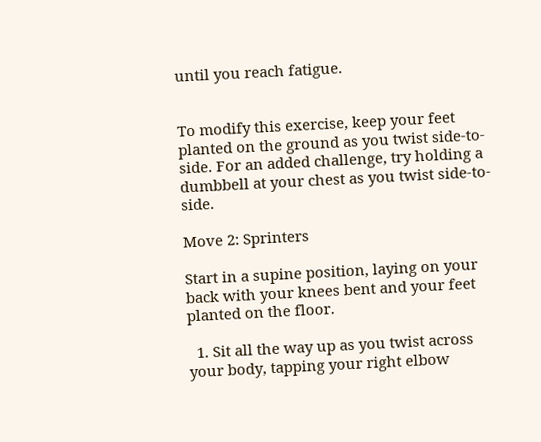until you reach fatigue.


To modify this exercise, keep your feet planted on the ground as you twist side-to-side. For an added challenge, try holding a dumbbell at your chest as you twist side-to-side.

Move 2: Sprinters

Start in a supine position, laying on your back with your knees bent and your feet planted on the floor.

  1. Sit all the way up as you twist across your body, tapping your right elbow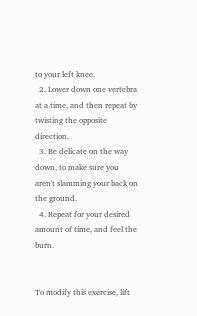to your left knee.
  2. Lower down one vertebra at a time, and then repeat by twisting the opposite direction.
  3. Be delicate on the way down, to make sure you aren't slamming your back on the ground.
  4. Repeat for your desired amount of time, and feel the burn.


To modify this exercise, lift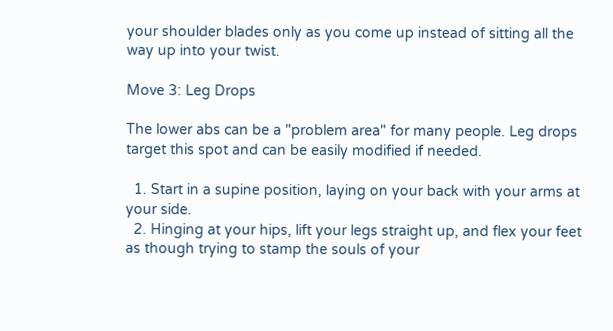your shoulder blades only as you come up instead of sitting all the way up into your twist.

Move 3: Leg Drops

The lower abs can be a "problem area" for many people. Leg drops target this spot and can be easily modified if needed.

  1. Start in a supine position, laying on your back with your arms at your side.
  2. Hinging at your hips, lift your legs straight up, and flex your feet as though trying to stamp the souls of your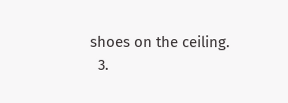shoes on the ceiling.
  3.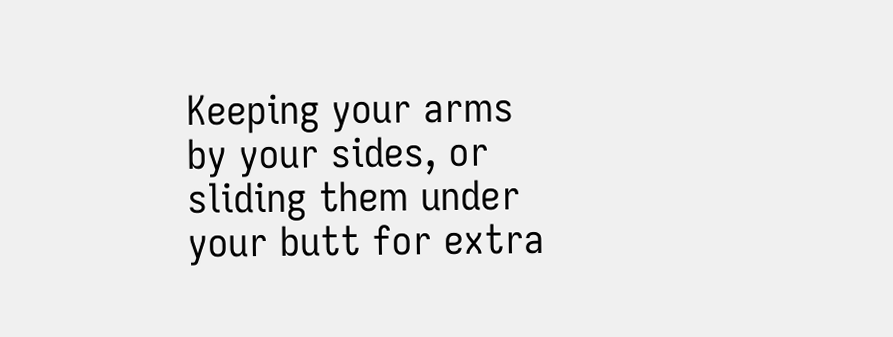Keeping your arms by your sides, or sliding them under your butt for extra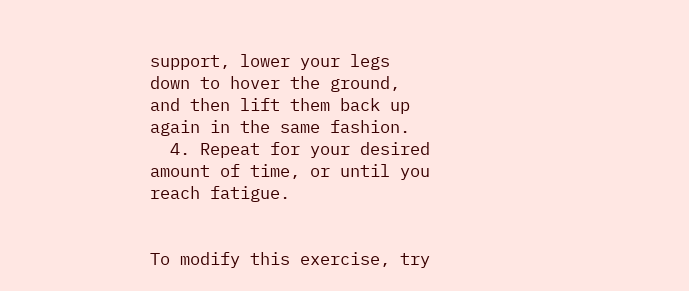support, lower your legs down to hover the ground, and then lift them back up again in the same fashion.
  4. Repeat for your desired amount of time, or until you reach fatigue.


To modify this exercise, try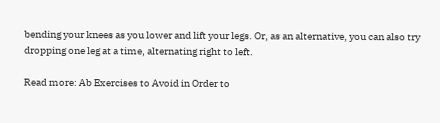bending your knees as you lower and lift your legs. Or, as an alternative, you can also try dropping one leg at a time, alternating right to left.

Read more: Ab Exercises to Avoid in Order to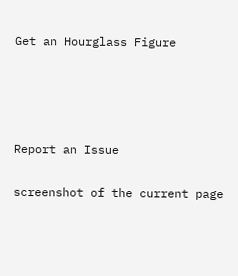Get an Hourglass Figure




Report an Issue

screenshot of the current page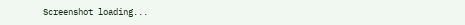Screenshot loading...